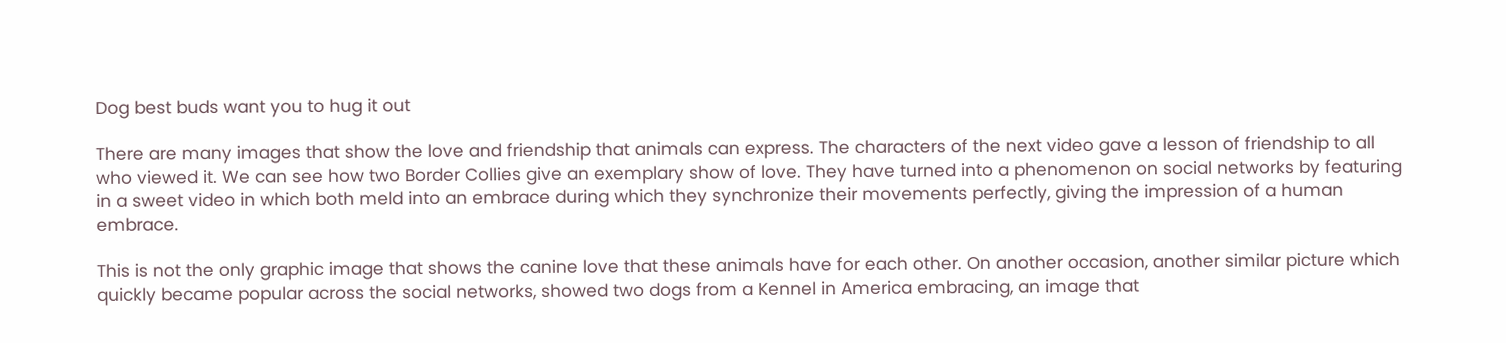Dog best buds want you to hug it out

There are many images that show the love and friendship that animals can express. The characters of the next video gave a lesson of friendship to all who viewed it. We can see how two Border Collies give an exemplary show of love. They have turned into a phenomenon on social networks by featuring in a sweet video in which both meld into an embrace during which they synchronize their movements perfectly, giving the impression of a human embrace.

This is not the only graphic image that shows the canine love that these animals have for each other. On another occasion, another similar picture which quickly became popular across the social networks, showed two dogs from a Kennel in America embracing, an image that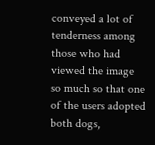conveyed a lot of tenderness among those who had viewed the image so much so that one of the users adopted both dogs,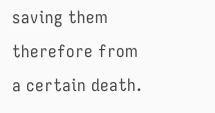saving them therefore from a certain death.